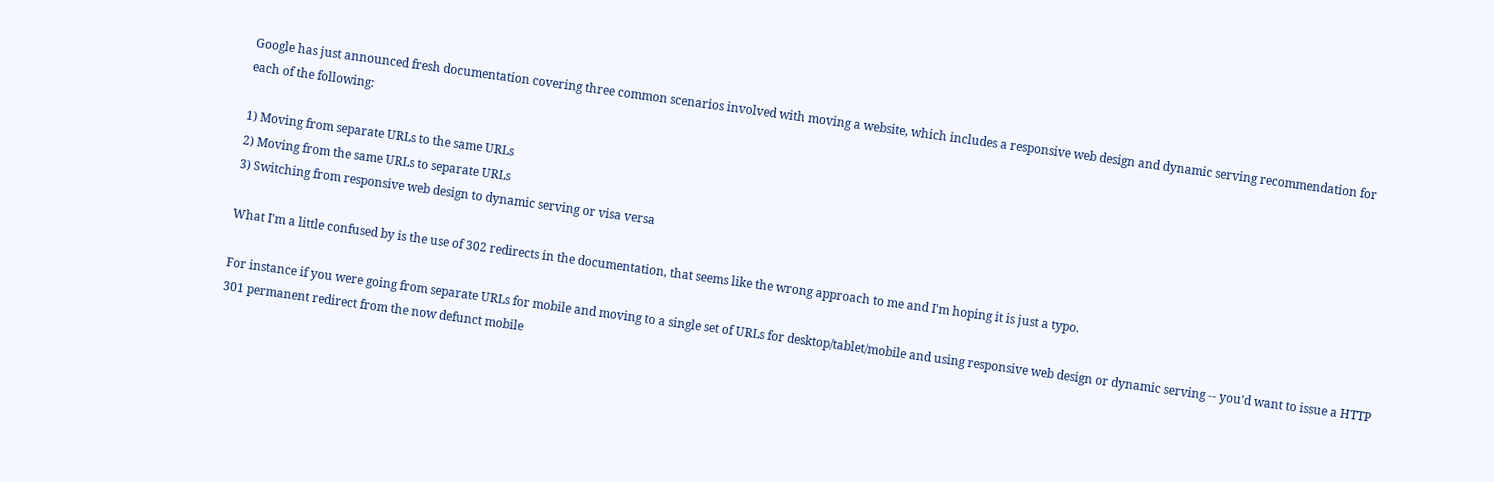Google has just announced fresh documentation covering three common scenarios involved with moving a website, which includes a responsive web design and dynamic serving recommendation for each of the following:

1) Moving from separate URLs to the same URLs
2) Moving from the same URLs to separate URLs
3) Switching from responsive web design to dynamic serving or visa versa

What I'm a little confused by is the use of 302 redirects in the documentation, that seems like the wrong approach to me and I'm hoping it is just a typo.

For instance if you were going from separate URLs for mobile and moving to a single set of URLs for desktop/tablet/mobile and using responsive web design or dynamic serving -- you'd want to issue a HTTP 301 permanent redirect from the now defunct mobile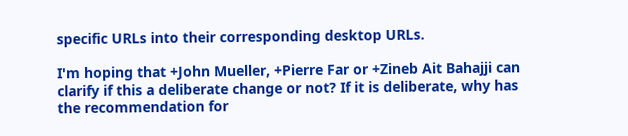specific URLs into their corresponding desktop URLs.

I'm hoping that +John Mueller, +Pierre Far or +Zineb Ait Bahajji can clarify if this a deliberate change or not? If it is deliberate, why has the recommendation for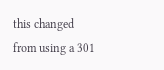this changed from using a 301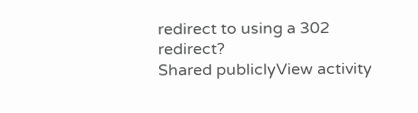redirect to using a 302 redirect?
Shared publiclyView activity